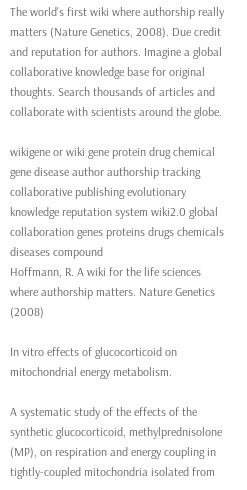The world's first wiki where authorship really matters (Nature Genetics, 2008). Due credit and reputation for authors. Imagine a global collaborative knowledge base for original thoughts. Search thousands of articles and collaborate with scientists around the globe.

wikigene or wiki gene protein drug chemical gene disease author authorship tracking collaborative publishing evolutionary knowledge reputation system wiki2.0 global collaboration genes proteins drugs chemicals diseases compound
Hoffmann, R. A wiki for the life sciences where authorship matters. Nature Genetics (2008)

In vitro effects of glucocorticoid on mitochondrial energy metabolism.

A systematic study of the effects of the synthetic glucocorticoid, methylprednisolone (MP), on respiration and energy coupling in tightly-coupled mitochondria isolated from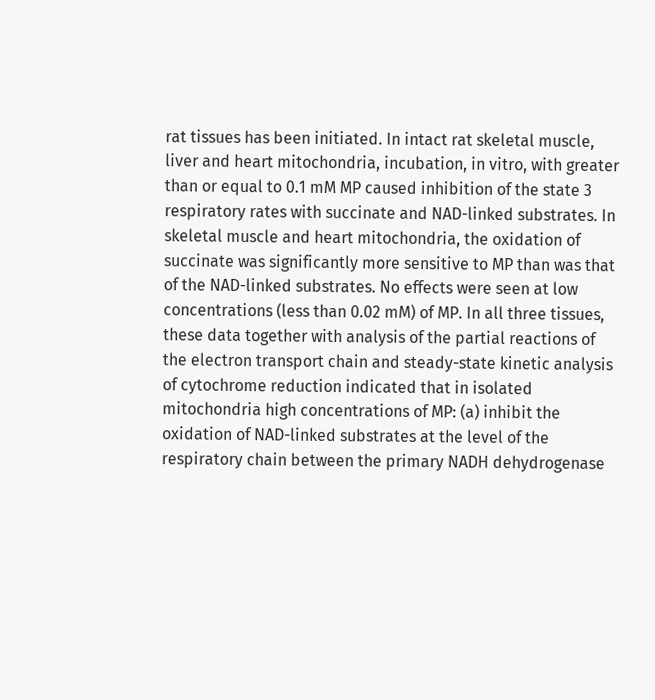rat tissues has been initiated. In intact rat skeletal muscle, liver and heart mitochondria, incubation, in vitro, with greater than or equal to 0.1 mM MP caused inhibition of the state 3 respiratory rates with succinate and NAD-linked substrates. In skeletal muscle and heart mitochondria, the oxidation of succinate was significantly more sensitive to MP than was that of the NAD-linked substrates. No effects were seen at low concentrations (less than 0.02 mM) of MP. In all three tissues, these data together with analysis of the partial reactions of the electron transport chain and steady-state kinetic analysis of cytochrome reduction indicated that in isolated mitochondria high concentrations of MP: (a) inhibit the oxidation of NAD-linked substrates at the level of the respiratory chain between the primary NADH dehydrogenase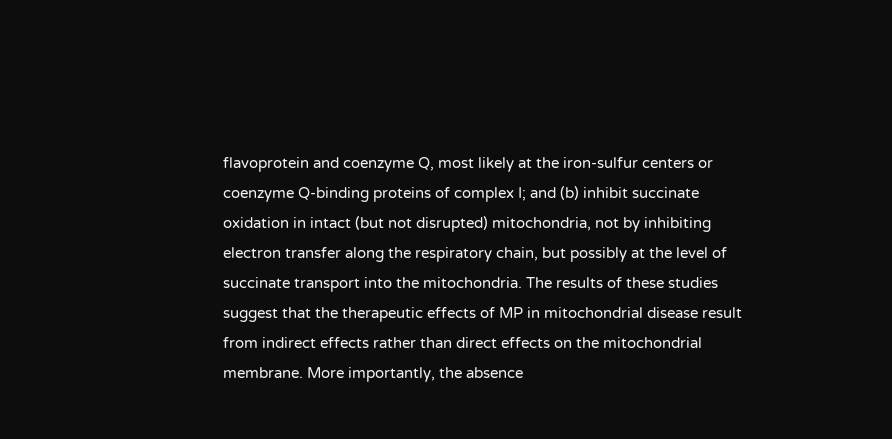flavoprotein and coenzyme Q, most likely at the iron-sulfur centers or coenzyme Q-binding proteins of complex I; and (b) inhibit succinate oxidation in intact (but not disrupted) mitochondria, not by inhibiting electron transfer along the respiratory chain, but possibly at the level of succinate transport into the mitochondria. The results of these studies suggest that the therapeutic effects of MP in mitochondrial disease result from indirect effects rather than direct effects on the mitochondrial membrane. More importantly, the absence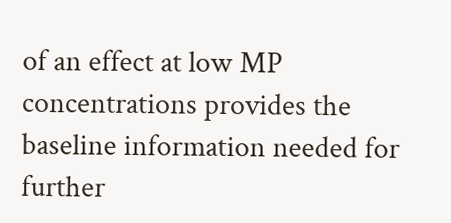of an effect at low MP concentrations provides the baseline information needed for further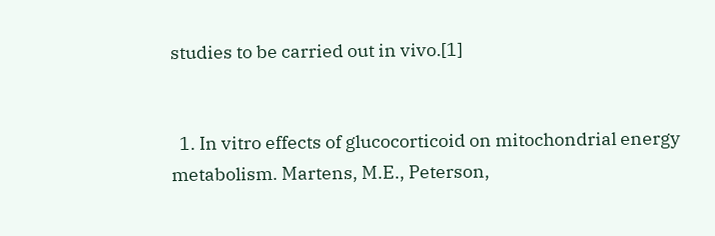studies to be carried out in vivo.[1]


  1. In vitro effects of glucocorticoid on mitochondrial energy metabolism. Martens, M.E., Peterson,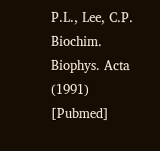P.L., Lee, C.P. Biochim. Biophys. Acta (1991) [Pubmed]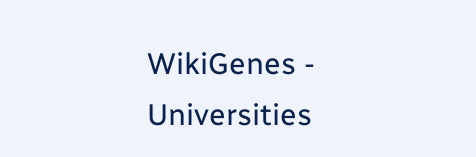WikiGenes - Universities